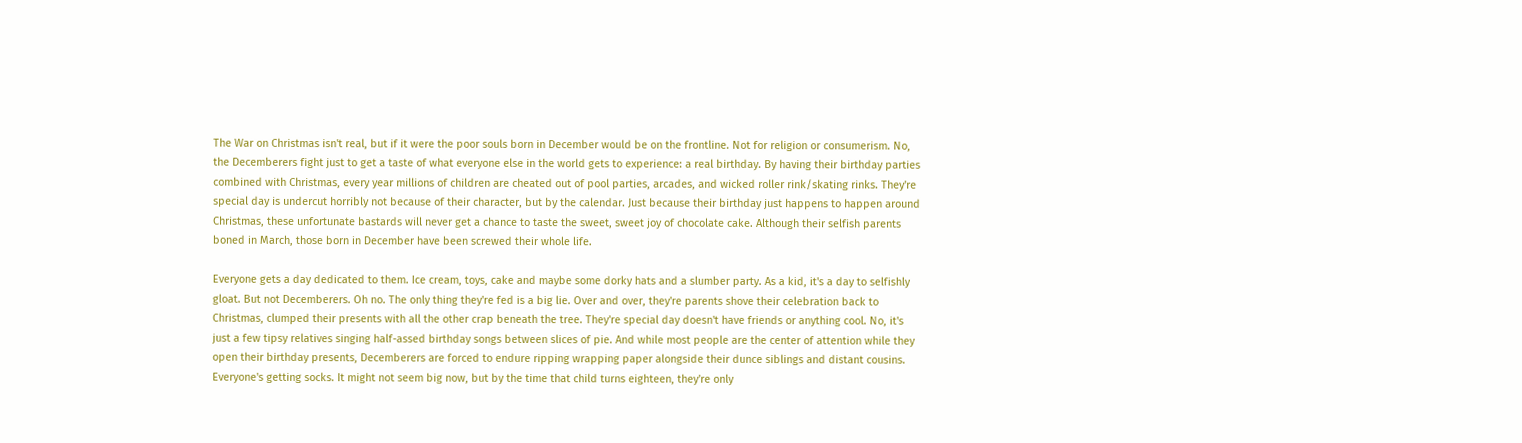The War on Christmas isn't real, but if it were the poor souls born in December would be on the frontline. Not for religion or consumerism. No, the Decemberers fight just to get a taste of what everyone else in the world gets to experience: a real birthday. By having their birthday parties combined with Christmas, every year millions of children are cheated out of pool parties, arcades, and wicked roller rink/skating rinks. They're special day is undercut horribly not because of their character, but by the calendar. Just because their birthday just happens to happen around Christmas, these unfortunate bastards will never get a chance to taste the sweet, sweet joy of chocolate cake. Although their selfish parents boned in March, those born in December have been screwed their whole life.

Everyone gets a day dedicated to them. Ice cream, toys, cake and maybe some dorky hats and a slumber party. As a kid, it's a day to selfishly gloat. But not Decemberers. Oh no. The only thing they're fed is a big lie. Over and over, they're parents shove their celebration back to Christmas, clumped their presents with all the other crap beneath the tree. They're special day doesn't have friends or anything cool. No, it's just a few tipsy relatives singing half-assed birthday songs between slices of pie. And while most people are the center of attention while they open their birthday presents, Decemberers are forced to endure ripping wrapping paper alongside their dunce siblings and distant cousins. Everyone's getting socks. It might not seem big now, but by the time that child turns eighteen, they're only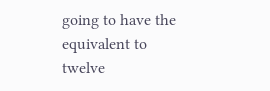going to have the equivalent to twelve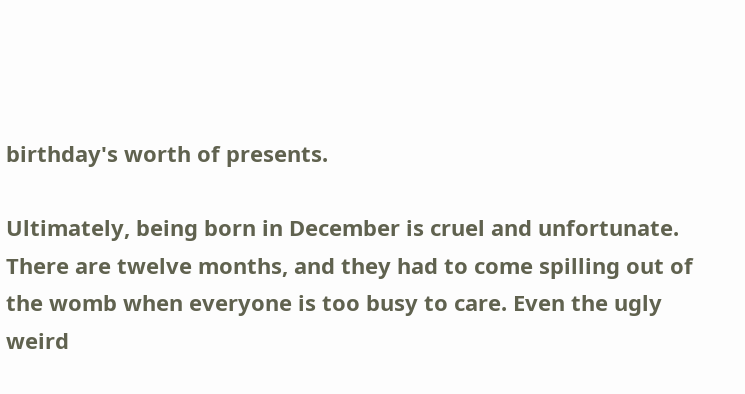birthday's worth of presents.

Ultimately, being born in December is cruel and unfortunate. There are twelve months, and they had to come spilling out of the womb when everyone is too busy to care. Even the ugly weird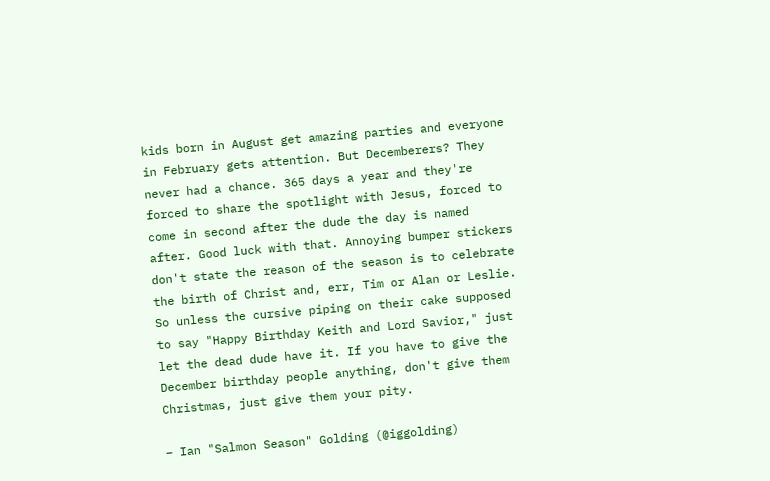kids born in August get amazing parties and everyone in February gets attention. But Decemberers? They never had a chance. 365 days a year and they're forced to share the spotlight with Jesus, forced to come in second after the dude the day is named after. Good luck with that. Annoying bumper stickers don't state the reason of the season is to celebrate the birth of Christ and, err, Tim or Alan or Leslie. So unless the cursive piping on their cake supposed to say "Happy Birthday Keith and Lord Savior," just let the dead dude have it. If you have to give the December birthday people anything, don't give them Christmas, just give them your pity.

– Ian "Salmon Season" Golding (@iggolding)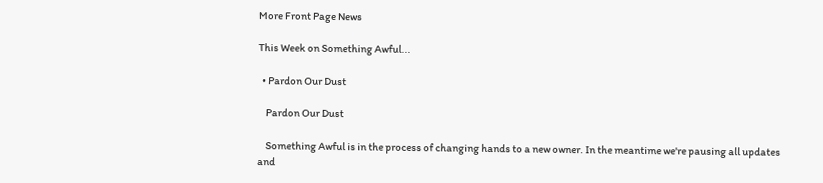More Front Page News

This Week on Something Awful...

  • Pardon Our Dust

    Pardon Our Dust

    Something Awful is in the process of changing hands to a new owner. In the meantime we're pausing all updates and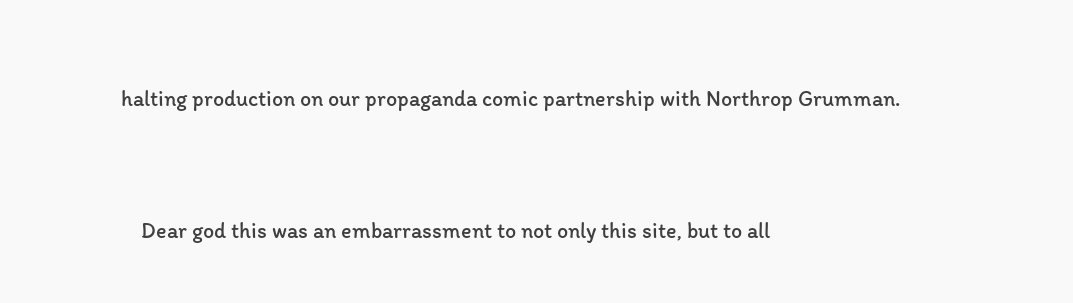halting production on our propaganda comic partnership with Northrop Grumman.



    Dear god this was an embarrassment to not only this site, but to all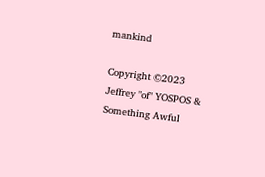mankind

Copyright ©2023 Jeffrey "of" YOSPOS & Something Awful